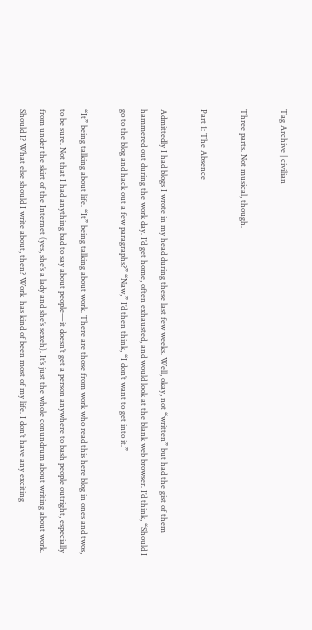Tag Archive | civilian

Three parts. Not musical, though.

Part 1: The Absence

Admittedly I had blogs I wrote in my head during these last few weeks. Well, okay, not “written” but had the gist of them hammered out during the work day. I’d get home, often exhausted, and would look at the blank web browser. I’d think, “Should I go to the blog and hack out a few paragraphs?” “Naw,” I’d then think, “I don’t want to get into it.”

“It” being talking about life. “It” being talking about work. There are those from work who read this here blog in ones and twos, to be sure. Not that I had anything bad to say about people—it doesn’t get a person anywhere to bash people outright, especially from under the skirt of the Internet (yes, she’s a lady and she’s sexeh). It’s just the whole conundrum about writing about work. Should I? What else should I write about, then? Work  has kind of been most of my life. I don’t have any exciting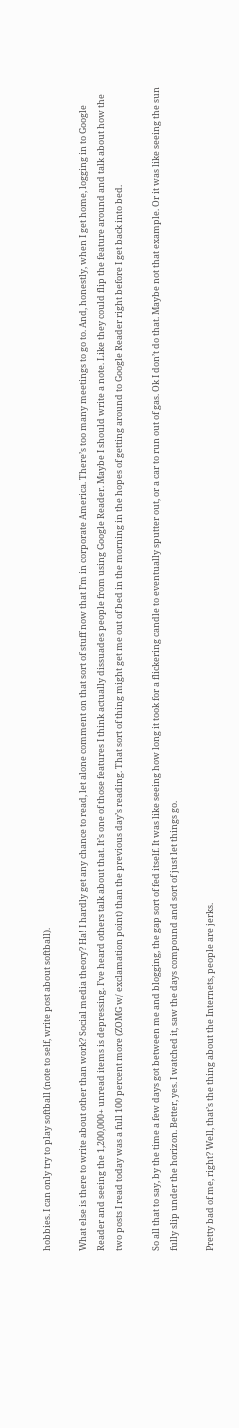hobbies. I can only try to play softball (note to self, write post about softball).

What else is there to write about other than work? Social media theory? Ha! I hardly get any chance to read, let alone comment on that sort of stuff now that I’m in corporate America. There’s too many meetings to go to. And, honestly, when I get home, logging in to Google Reader and seeing the 1,200,000+ unread items is depressing. I’ve heard others talk about that. It’s one of those features I think actually dissuades people from using Google Reader. Maybe I should write a note. Like they could flip the feature around and talk about how the two posts I read today was a full 100 percent more (ZOMG w/ exclamation point) than the previous day’s reading. That sort of thing might get me out of bed in the morning in the hopes of getting around to Google Reader right before I get back into bed.

So all that to say, by the time a few days got between me and blogging, the gap sort of fed itself. It was like seeing how long it took for a flickering candle to eventually sputter out, or a car to run out of gas. Ok I don’t do that. Maybe not that example. Or it was like seeing the sun fully slip under the horizon. Better, yes. I watched it, saw the days compound and sort of just let things go.

Pretty bad of me, right? Well, that’s the thing about the Internets, people are jerks.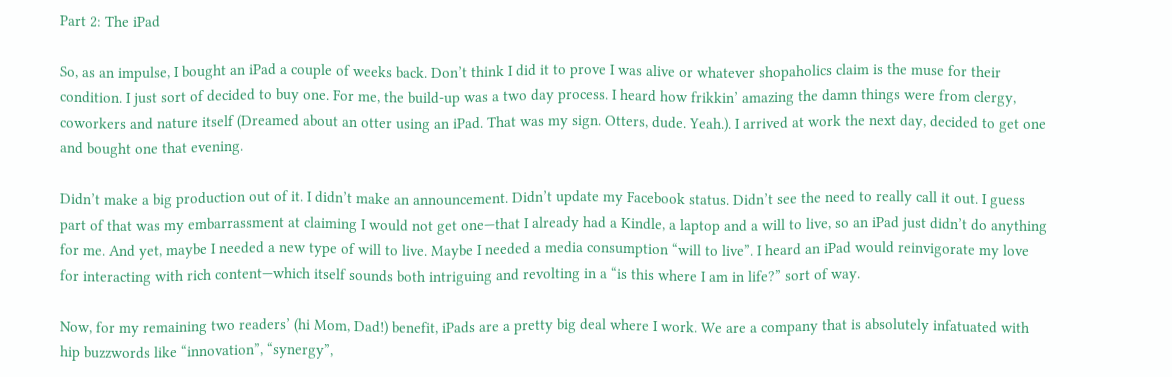Part 2: The iPad

So, as an impulse, I bought an iPad a couple of weeks back. Don’t think I did it to prove I was alive or whatever shopaholics claim is the muse for their condition. I just sort of decided to buy one. For me, the build-up was a two day process. I heard how frikkin’ amazing the damn things were from clergy, coworkers and nature itself (Dreamed about an otter using an iPad. That was my sign. Otters, dude. Yeah.). I arrived at work the next day, decided to get one and bought one that evening.

Didn’t make a big production out of it. I didn’t make an announcement. Didn’t update my Facebook status. Didn’t see the need to really call it out. I guess part of that was my embarrassment at claiming I would not get one—that I already had a Kindle, a laptop and a will to live, so an iPad just didn’t do anything for me. And yet, maybe I needed a new type of will to live. Maybe I needed a media consumption “will to live”. I heard an iPad would reinvigorate my love for interacting with rich content—which itself sounds both intriguing and revolting in a “is this where I am in life?” sort of way.

Now, for my remaining two readers’ (hi Mom, Dad!) benefit, iPads are a pretty big deal where I work. We are a company that is absolutely infatuated with hip buzzwords like “innovation”, “synergy”,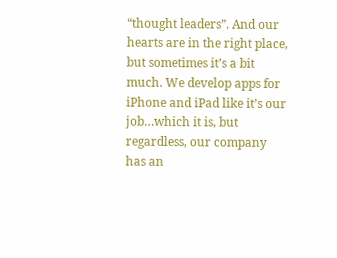“thought leaders”. And our hearts are in the right place, but sometimes it’s a bit much. We develop apps for iPhone and iPad like it’s our job…which it is, but regardless, our company has an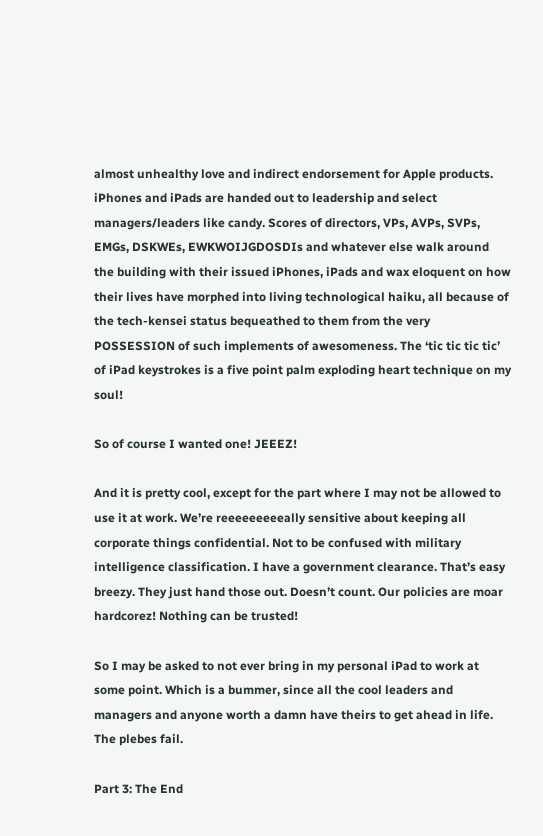almost unhealthy love and indirect endorsement for Apple products. iPhones and iPads are handed out to leadership and select managers/leaders like candy. Scores of directors, VPs, AVPs, SVPs, EMGs, DSKWEs, EWKWOIJGDOSDIs and whatever else walk around the building with their issued iPhones, iPads and wax eloquent on how their lives have morphed into living technological haiku, all because of the tech-kensei status bequeathed to them from the very POSSESSION of such implements of awesomeness. The ‘tic tic tic tic’ of iPad keystrokes is a five point palm exploding heart technique on my soul!

So of course I wanted one! JEEEZ!

And it is pretty cool, except for the part where I may not be allowed to use it at work. We’re reeeeeeeeeally sensitive about keeping all corporate things confidential. Not to be confused with military intelligence classification. I have a government clearance. That’s easy breezy. They just hand those out. Doesn’t count. Our policies are moar hardcorez! Nothing can be trusted!

So I may be asked to not ever bring in my personal iPad to work at some point. Which is a bummer, since all the cool leaders and managers and anyone worth a damn have theirs to get ahead in life. The plebes fail.

Part 3: The End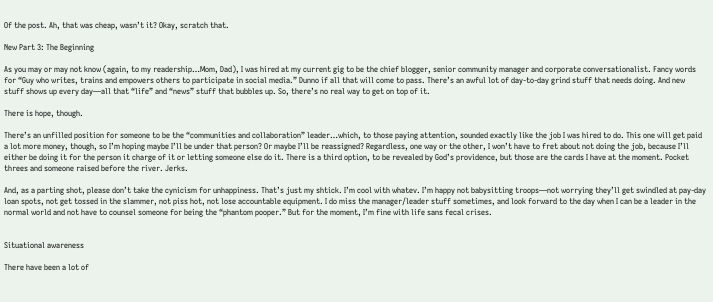Of the post. Ah, that was cheap, wasn’t it? Okay, scratch that.

New Part 3: The Beginning

As you may or may not know (again, to my readership…Mom, Dad), I was hired at my current gig to be the chief blogger, senior community manager and corporate conversationalist. Fancy words for “Guy who writes, trains and empowers others to participate in social media.” Dunno if all that will come to pass. There’s an awful lot of day-to-day grind stuff that needs doing. And new stuff shows up every day—all that “life” and “news” stuff that bubbles up. So, there’s no real way to get on top of it.

There is hope, though.

There’s an unfilled position for someone to be the “communities and collaboration” leader…which, to those paying attention, sounded exactly like the job I was hired to do. This one will get paid a lot more money, though, so I’m hoping maybe I’ll be under that person? Or maybe I’ll be reassigned? Regardless, one way or the other, I won’t have to fret about not doing the job, because I’ll either be doing it for the person it charge of it or letting someone else do it. There is a third option, to be revealed by God’s providence, but those are the cards I have at the moment. Pocket threes and someone raised before the river. Jerks.

And, as a parting shot, please don’t take the cynicism for unhappiness. That’s just my shtick. I’m cool with whatev. I’m happy not babysitting troops—not worrying they’ll get swindled at pay-day loan spots, not get tossed in the slammer, not piss hot, not lose accountable equipment. I do miss the manager/leader stuff sometimes, and look forward to the day when I can be a leader in the normal world and not have to counsel someone for being the “phantom pooper.” But for the moment, I’m fine with life sans fecal crises.


Situational awareness

There have been a lot of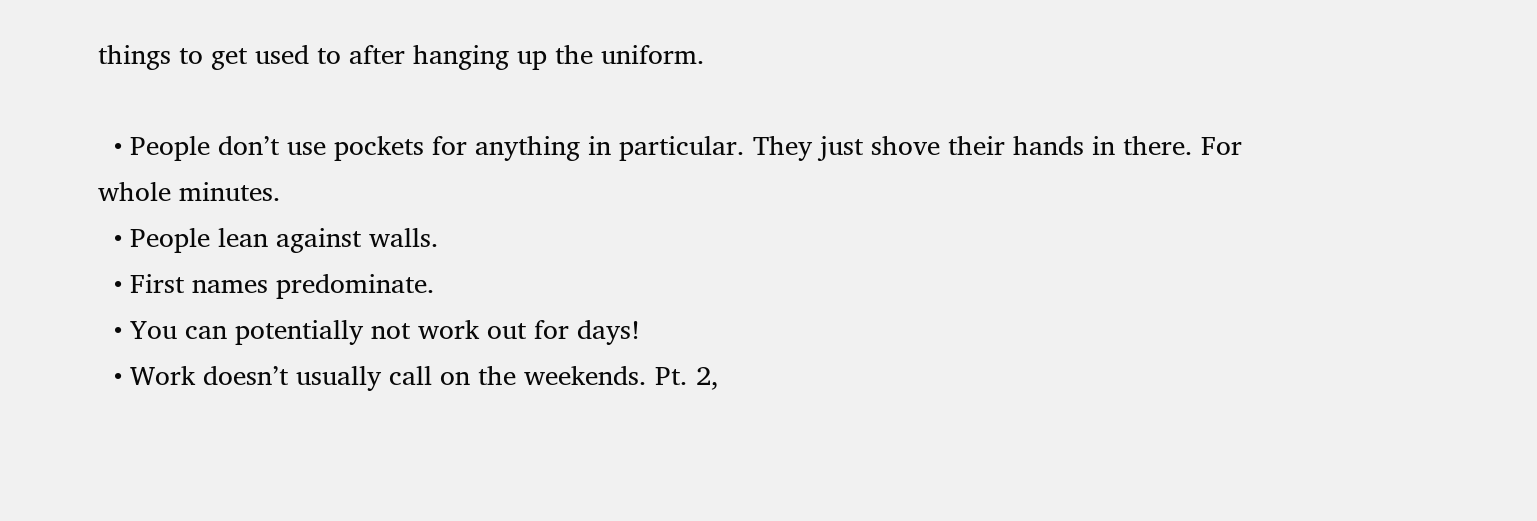things to get used to after hanging up the uniform.

  • People don’t use pockets for anything in particular. They just shove their hands in there. For whole minutes.
  • People lean against walls.
  • First names predominate.
  • You can potentially not work out for days!
  • Work doesn’t usually call on the weekends. Pt. 2,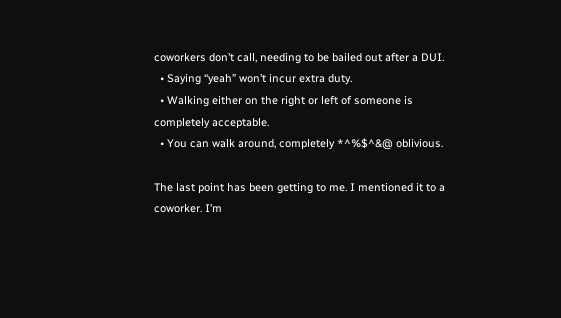coworkers don’t call, needing to be bailed out after a DUI.
  • Saying “yeah” won’t incur extra duty.
  • Walking either on the right or left of someone is completely acceptable.
  • You can walk around, completely *^%$^&@ oblivious.

The last point has been getting to me. I mentioned it to a coworker. I’m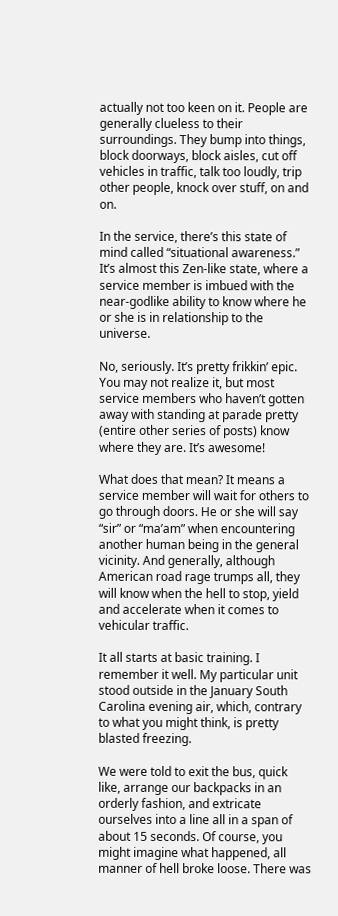actually not too keen on it. People are generally clueless to their surroundings. They bump into things, block doorways, block aisles, cut off vehicles in traffic, talk too loudly, trip other people, knock over stuff, on and on.

In the service, there’s this state of mind called “situational awareness.” It’s almost this Zen-like state, where a service member is imbued with the near-godlike ability to know where he or she is in relationship to the universe.

No, seriously. It’s pretty frikkin’ epic. You may not realize it, but most service members who haven’t gotten away with standing at parade pretty (entire other series of posts) know where they are. It’s awesome!

What does that mean? It means a service member will wait for others to go through doors. He or she will say “sir” or “ma’am” when encountering another human being in the general vicinity. And generally, although American road rage trumps all, they will know when the hell to stop, yield and accelerate when it comes to vehicular traffic.

It all starts at basic training. I remember it well. My particular unit stood outside in the January South Carolina evening air, which, contrary to what you might think, is pretty blasted freezing.

We were told to exit the bus, quick like, arrange our backpacks in an orderly fashion, and extricate ourselves into a line all in a span of about 15 seconds. Of course, you might imagine what happened, all manner of hell broke loose. There was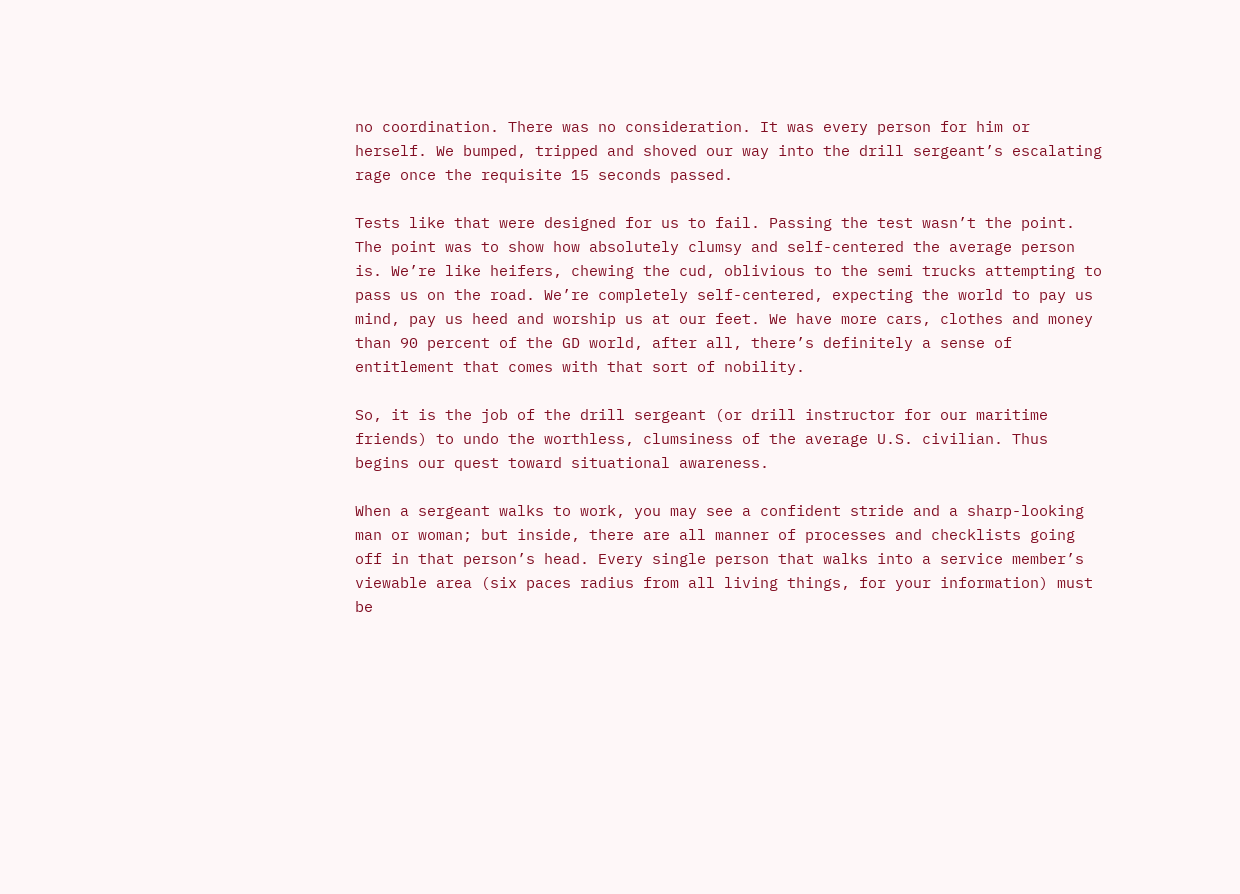no coordination. There was no consideration. It was every person for him or herself. We bumped, tripped and shoved our way into the drill sergeant’s escalating rage once the requisite 15 seconds passed.

Tests like that were designed for us to fail. Passing the test wasn’t the point. The point was to show how absolutely clumsy and self-centered the average person is. We’re like heifers, chewing the cud, oblivious to the semi trucks attempting to pass us on the road. We’re completely self-centered, expecting the world to pay us mind, pay us heed and worship us at our feet. We have more cars, clothes and money than 90 percent of the GD world, after all, there’s definitely a sense of entitlement that comes with that sort of nobility.

So, it is the job of the drill sergeant (or drill instructor for our maritime friends) to undo the worthless, clumsiness of the average U.S. civilian. Thus begins our quest toward situational awareness.

When a sergeant walks to work, you may see a confident stride and a sharp-looking man or woman; but inside, there are all manner of processes and checklists going off in that person’s head. Every single person that walks into a service member’s viewable area (six paces radius from all living things, for your information) must be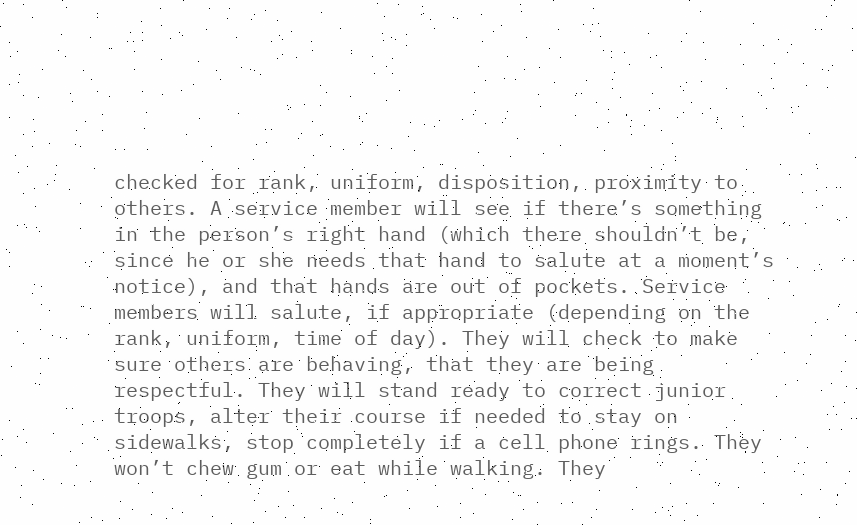checked for rank, uniform, disposition, proximity to others. A service member will see if there’s something in the person’s right hand (which there shouldn’t be, since he or she needs that hand to salute at a moment’s notice), and that hands are out of pockets. Service members will salute, if appropriate (depending on the rank, uniform, time of day). They will check to make sure others are behaving, that they are being respectful. They will stand ready to correct junior troops, alter their course if needed to stay on sidewalks, stop completely if a cell phone rings. They won’t chew gum or eat while walking. They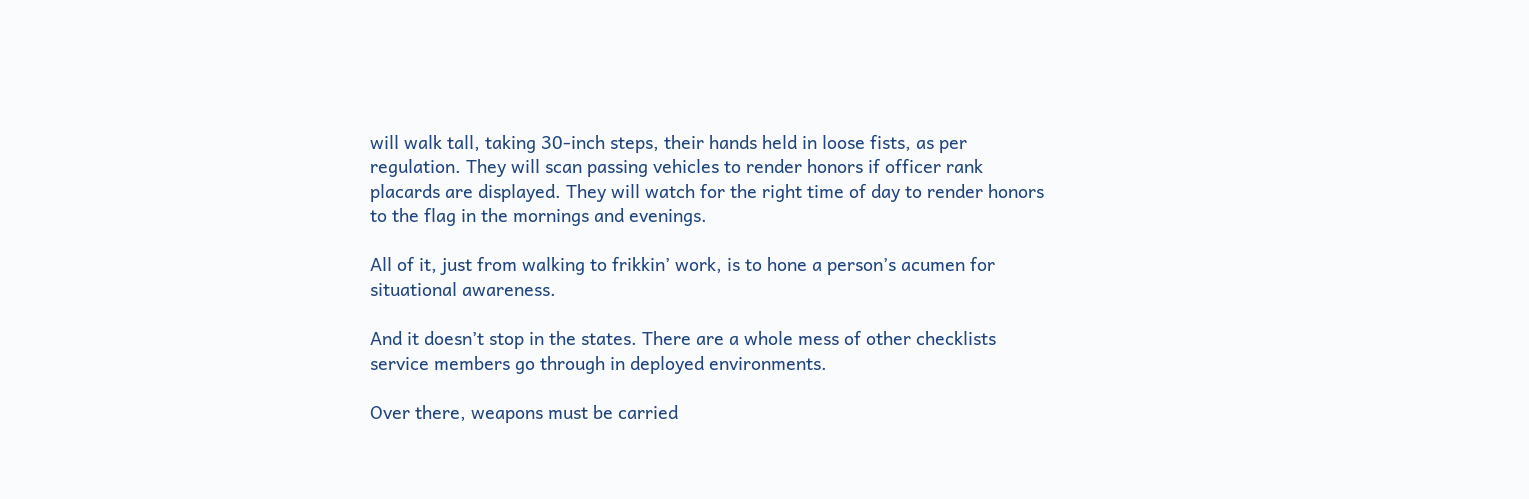will walk tall, taking 30-inch steps, their hands held in loose fists, as per regulation. They will scan passing vehicles to render honors if officer rank placards are displayed. They will watch for the right time of day to render honors to the flag in the mornings and evenings.

All of it, just from walking to frikkin’ work, is to hone a person’s acumen for situational awareness.

And it doesn’t stop in the states. There are a whole mess of other checklists service members go through in deployed environments.

Over there, weapons must be carried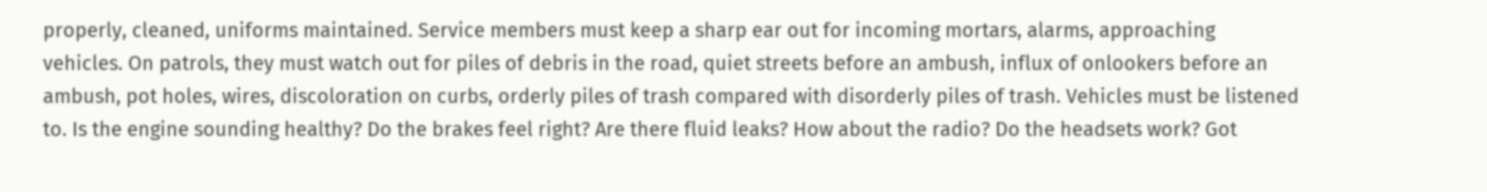properly, cleaned, uniforms maintained. Service members must keep a sharp ear out for incoming mortars, alarms, approaching vehicles. On patrols, they must watch out for piles of debris in the road, quiet streets before an ambush, influx of onlookers before an ambush, pot holes, wires, discoloration on curbs, orderly piles of trash compared with disorderly piles of trash. Vehicles must be listened to. Is the engine sounding healthy? Do the brakes feel right? Are there fluid leaks? How about the radio? Do the headsets work? Got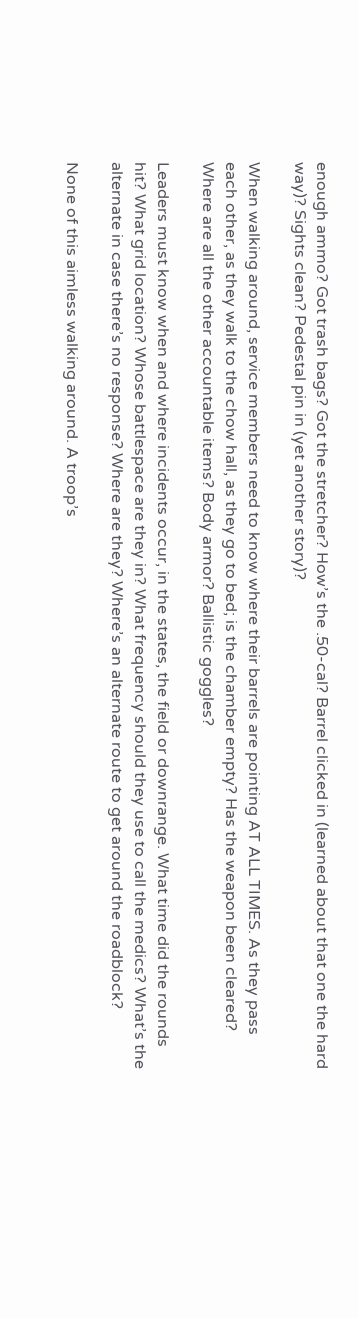enough ammo? Got trash bags? Got the stretcher? How’s the .50-cal? Barrel clicked in (learned about that one the hard way)? Sights clean? Pedestal pin in (yet another story)?

When walking around, service members need to know where their barrels are pointing AT ALL TIMES. As they pass each other, as they walk to the chow hall, as they go to bed; is the chamber empty? Has the weapon been cleared? Where are all the other accountable items? Body armor? Ballistic goggles?

Leaders must know when and where incidents occur, in the states, the field or downrange. What time did the rounds hit? What grid location? Whose battlespace are they in? What frequency should they use to call the medics? What’s the alternate in case there’s no response? Where are they? Where’s an alternate route to get around the roadblock?

None of this aimless walking around. A troop’s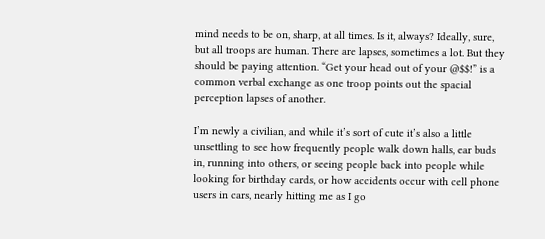mind needs to be on, sharp, at all times. Is it, always? Ideally, sure, but all troops are human. There are lapses, sometimes a lot. But they should be paying attention. “Get your head out of your @$$!” is a common verbal exchange as one troop points out the spacial perception lapses of another.

I’m newly a civilian, and while it’s sort of cute it’s also a little unsettling to see how frequently people walk down halls, ear buds in, running into others, or seeing people back into people while looking for birthday cards, or how accidents occur with cell phone users in cars, nearly hitting me as I go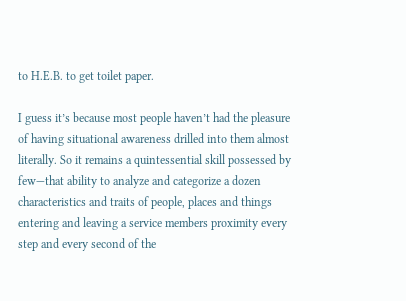to H.E.B. to get toilet paper.

I guess it’s because most people haven’t had the pleasure of having situational awareness drilled into them almost literally. So it remains a quintessential skill possessed by few—that ability to analyze and categorize a dozen characteristics and traits of people, places and things entering and leaving a service members proximity every step and every second of the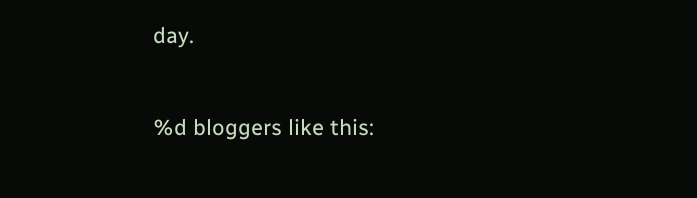day.


%d bloggers like this: